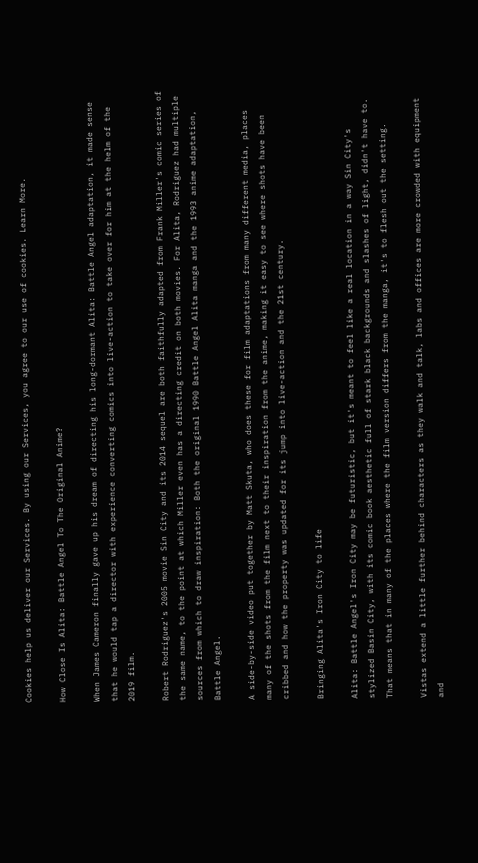Cookies help us deliver our Services. By using our Services, you agree to our use of cookies. Learn More.

How Close Is Alita: Battle Angel To The Original Anime?

When James Cameron finally gave up his dream of directing his long-dormant Alita: Battle Angel adaptation, it made sense that he would tap a director with experience converting comics into live-action to take over for him at the helm of the 2019 film.

Robert Rodriguez's 2005 movie Sin City and its 2014 sequel are both faithfully adapted from Frank Miller's comic series of the same name, to the point at which Miller even has a directing credit on both movies. For Alita, Rodriguez had multiple sources from which to draw inspiration: Both the original 1990 Battle Angel Alita manga and the 1993 anime adaptation, Battle Angel.

A side-by-side video put together by Matt Skuta, who does these for film adaptations from many different media, places many of the shots from the film next to their inspiration from the anime, making it easy to see where shots have been cribbed and how the property was updated for its jump into live-action and the 21st century.

Bringing Alita's Iron City to life

Alita: Battle Angel's Iron City may be futuristic, but it's meant to feel like a real location in a way Sin City's stylized Basin City, with its comic book aesthetic full of stark black backgrounds and slashes of light, didn't have to. That means that in many of the places where the film version differs from the manga, it's to flesh out the setting.

Vistas extend a little further behind characters as they walk and talk, labs and offices are more crowded with equipment and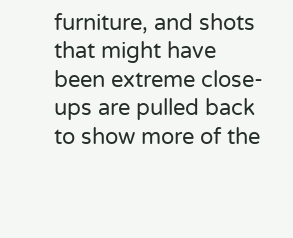furniture, and shots that might have been extreme close-ups are pulled back to show more of the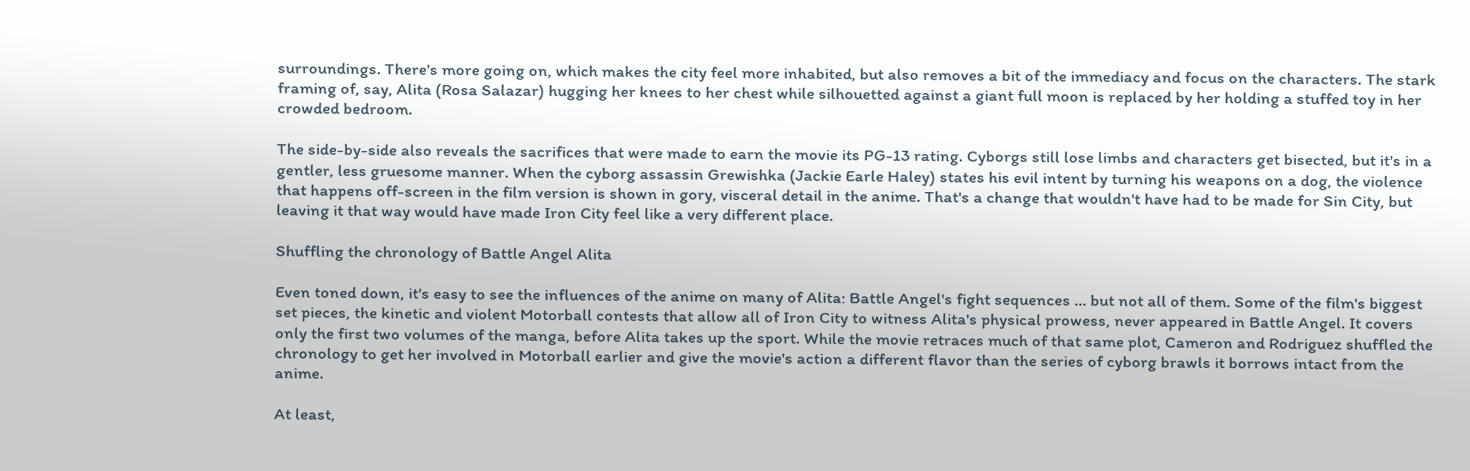surroundings. There's more going on, which makes the city feel more inhabited, but also removes a bit of the immediacy and focus on the characters. The stark framing of, say, Alita (Rosa Salazar) hugging her knees to her chest while silhouetted against a giant full moon is replaced by her holding a stuffed toy in her crowded bedroom.

The side-by-side also reveals the sacrifices that were made to earn the movie its PG-13 rating. Cyborgs still lose limbs and characters get bisected, but it's in a gentler, less gruesome manner. When the cyborg assassin Grewishka (Jackie Earle Haley) states his evil intent by turning his weapons on a dog, the violence that happens off-screen in the film version is shown in gory, visceral detail in the anime. That's a change that wouldn't have had to be made for Sin City, but leaving it that way would have made Iron City feel like a very different place.

Shuffling the chronology of Battle Angel Alita

Even toned down, it's easy to see the influences of the anime on many of Alita: Battle Angel's fight sequences ... but not all of them. Some of the film's biggest set pieces, the kinetic and violent Motorball contests that allow all of Iron City to witness Alita's physical prowess, never appeared in Battle Angel. It covers only the first two volumes of the manga, before Alita takes up the sport. While the movie retraces much of that same plot, Cameron and Rodriguez shuffled the chronology to get her involved in Motorball earlier and give the movie's action a different flavor than the series of cyborg brawls it borrows intact from the anime.

At least,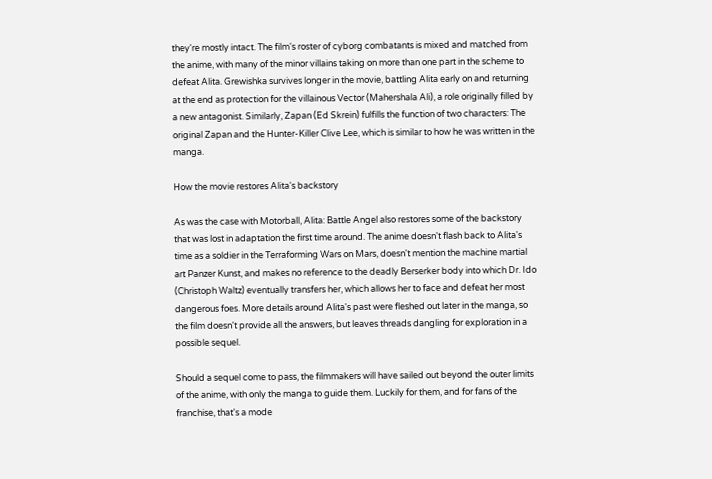they're mostly intact. The film's roster of cyborg combatants is mixed and matched from the anime, with many of the minor villains taking on more than one part in the scheme to defeat Alita. Grewishka survives longer in the movie, battling Alita early on and returning at the end as protection for the villainous Vector (Mahershala Ali), a role originally filled by a new antagonist. Similarly, Zapan (Ed Skrein) fulfills the function of two characters: The original Zapan and the Hunter-Killer Clive Lee, which is similar to how he was written in the manga.

How the movie restores Alita's backstory

As was the case with Motorball, Alita: Battle Angel also restores some of the backstory that was lost in adaptation the first time around. The anime doesn't flash back to Alita's time as a soldier in the Terraforming Wars on Mars, doesn't mention the machine martial art Panzer Kunst, and makes no reference to the deadly Berserker body into which Dr. Ido (Christoph Waltz) eventually transfers her, which allows her to face and defeat her most dangerous foes. More details around Alita's past were fleshed out later in the manga, so the film doesn't provide all the answers, but leaves threads dangling for exploration in a possible sequel.

Should a sequel come to pass, the filmmakers will have sailed out beyond the outer limits of the anime, with only the manga to guide them. Luckily for them, and for fans of the franchise, that's a mode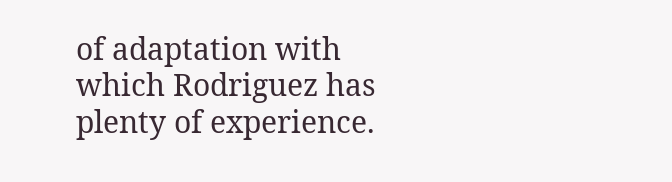of adaptation with which Rodriguez has plenty of experience.